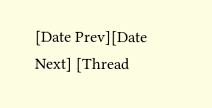[Date Prev][Date Next] [Thread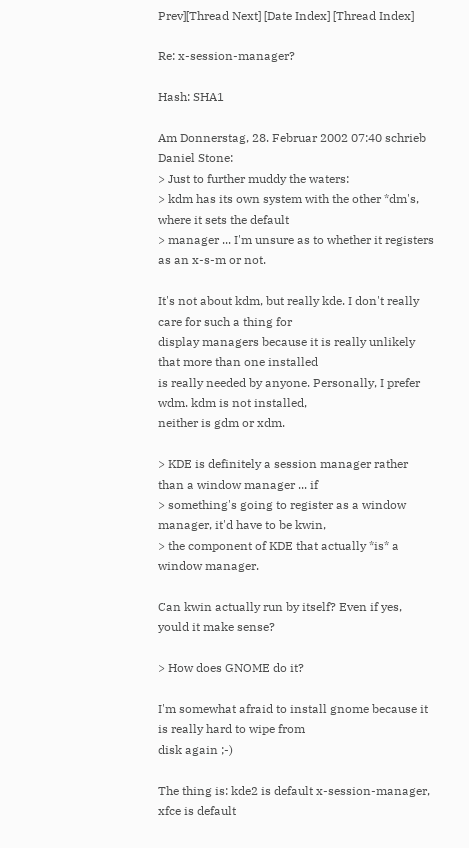Prev][Thread Next] [Date Index] [Thread Index]

Re: x-session-manager?

Hash: SHA1

Am Donnerstag, 28. Februar 2002 07:40 schrieb Daniel Stone:
> Just to further muddy the waters:
> kdm has its own system with the other *dm's, where it sets the default
> manager ... I'm unsure as to whether it registers as an x-s-m or not.

It's not about kdm, but really kde. I don't really care for such a thing for
display managers because it is really unlikely that more than one installed
is really needed by anyone. Personally, I prefer wdm. kdm is not installed,
neither is gdm or xdm.

> KDE is definitely a session manager rather than a window manager ... if
> something's going to register as a window manager, it'd have to be kwin,
> the component of KDE that actually *is* a window manager.

Can kwin actually run by itself? Even if yes, yould it make sense?

> How does GNOME do it?

I'm somewhat afraid to install gnome because it is really hard to wipe from
disk again ;-)

The thing is: kde2 is default x-session-manager, xfce is default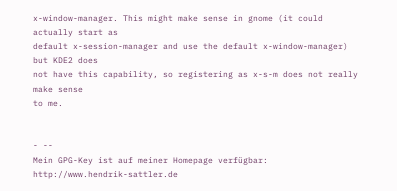x-window-manager. This might make sense in gnome (it could actually start as
default x-session-manager and use the default x-window-manager) but KDE2 does
not have this capability, so registering as x-s-m does not really make sense
to me.


- --
Mein GPG-Key ist auf meiner Homepage verfügbar: http://www.hendrik-sattler.de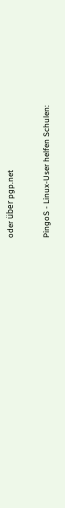oder über pgp.net

PingoS - Linux-User helfen Schulen: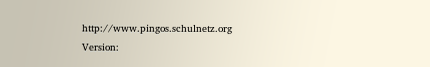http://www.pingos.schulnetz.org
Version: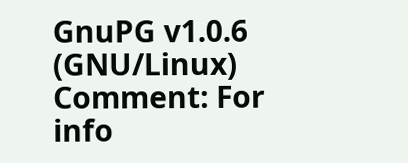GnuPG v1.0.6 (GNU/Linux)
Comment: For info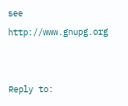see http://www.gnupg.org


Reply to: